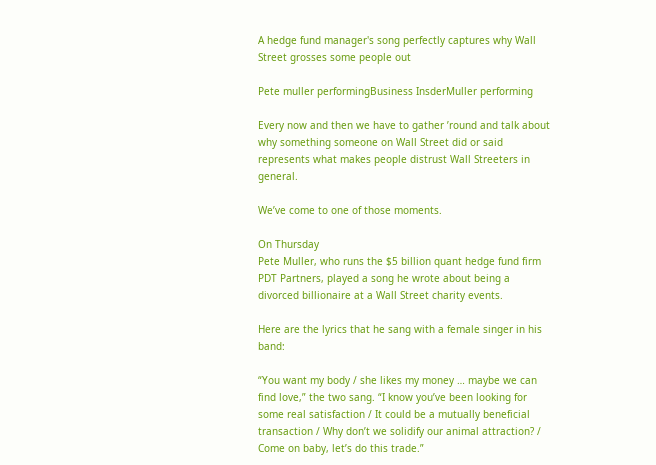A hedge fund manager's song perfectly captures why Wall Street grosses some people out

Pete muller performingBusiness InsderMuller performing

Every now and then we have to gather ’round and talk about why something someone on Wall Street did or said represents what makes people distrust Wall Streeters in general.

We’ve come to one of those moments.

On Thursday
Pete Muller, who runs the $5 billion quant hedge fund firm PDT Partners, played a song he wrote about being a divorced billionaire at a Wall Street charity events.

Here are the lyrics that he sang with a female singer in his band:

“You want my body / she likes my money … maybe we can find love,” the two sang. “I know you’ve been looking for some real satisfaction / It could be a mutually beneficial transaction / Why don’t we solidify our animal attraction? / Come on baby, let’s do this trade.”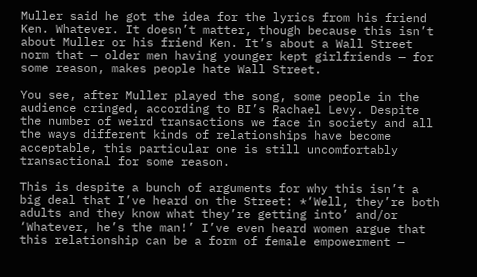Muller said he got the idea for the lyrics from his friend Ken. Whatever. It doesn’t matter, though because this isn’t about Muller or his friend Ken. It’s about a Wall Street norm that — older men having younger kept girlfriends — for some reason, makes people hate Wall Street.

You see, after Muller played the song, some people in the audience cringed, according to BI’s Rachael Levy. Despite the number of weird transactions we face in society and all the ways different kinds of relationships have become acceptable, this particular one is still uncomfortably transactional for some reason.

This is despite a bunch of arguments for why this isn’t a big deal that I’ve heard on the Street: *‘Well, they’re both adults and they know what they’re getting into’ and/or ‘Whatever, he’s the man!’ I’ve even heard women argue that this relationship can be a form of female empowerment —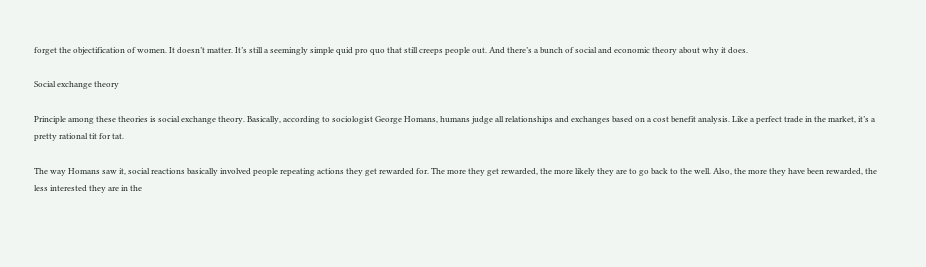forget the objectification of women. It doesn’t matter. It’s still a seemingly simple quid pro quo that still creeps people out. And there’s a bunch of social and economic theory about why it does.

Social exchange theory

Principle among these theories is social exchange theory. Basically, according to sociologist George Homans, humans judge all relationships and exchanges based on a cost benefit analysis. Like a perfect trade in the market, it’s a pretty rational tit for tat.

The way Homans saw it, social reactions basically involved people repeating actions they get rewarded for. The more they get rewarded, the more likely they are to go back to the well. Also, the more they have been rewarded, the less interested they are in the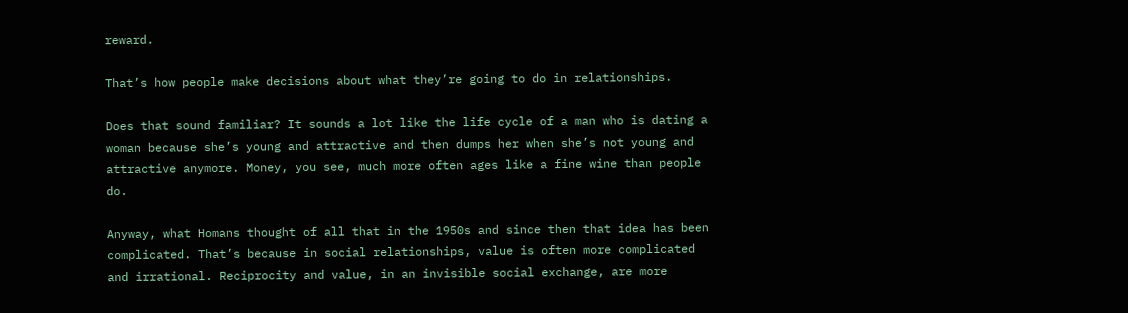reward.

That’s how people make decisions about what they’re going to do in relationships.

Does that sound familiar? It sounds a lot like the life cycle of a man who is dating a woman because she’s young and attractive and then dumps her when she’s not young and attractive anymore. Money, you see, much more often ages like a fine wine than people do.

Anyway, what Homans thought of all that in the 1950s and since then that idea has been complicated. That’s because in social relationships, value is often more complicated and irrational. Reciprocity and value, in an invisible social exchange, are more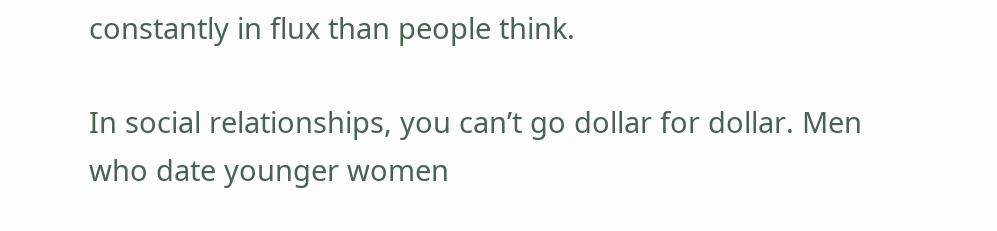constantly in flux than people think.

In social relationships, you can’t go dollar for dollar. Men who date younger women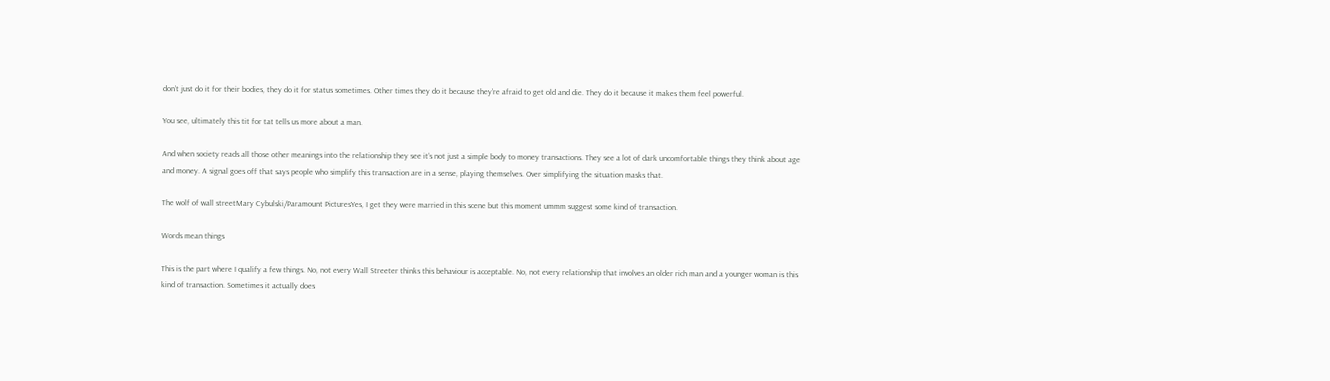don’t just do it for their bodies, they do it for status sometimes. Other times they do it because they’re afraid to get old and die. They do it because it makes them feel powerful.

You see, ultimately this tit for tat tells us more about a man.

And when society reads all those other meanings into the relationship they see it’s not just a simple body to money transactions. They see a lot of dark uncomfortable things they think about age and money. A signal goes off that says people who simplify this transaction are in a sense, playing themselves. Over simplifying the situation masks that.

The wolf of wall streetMary Cybulski/Paramount PicturesYes, I get they were married in this scene but this moment ummm suggest some kind of transaction.

Words mean things

This is the part where I qualify a few things. No, not every Wall Streeter thinks this behaviour is acceptable. No, not every relationship that involves an older rich man and a younger woman is this kind of transaction. Sometimes it actually does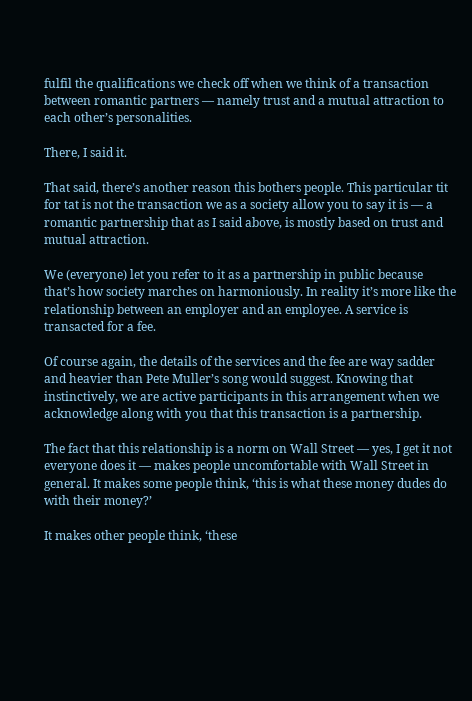fulfil the qualifications we check off when we think of a transaction between romantic partners — namely trust and a mutual attraction to each other’s personalities.

There, I said it.

That said, there’s another reason this bothers people. This particular tit for tat is not the transaction we as a society allow you to say it is — a romantic partnership that as I said above, is mostly based on trust and mutual attraction.

We (everyone) let you refer to it as a partnership in public because that’s how society marches on harmoniously. In reality it’s more like the relationship between an employer and an employee. A service is transacted for a fee.

Of course again, the details of the services and the fee are way sadder and heavier than Pete Muller’s song would suggest. Knowing that instinctively, we are active participants in this arrangement when we acknowledge along with you that this transaction is a partnership.

The fact that this relationship is a norm on Wall Street — yes, I get it not everyone does it — makes people uncomfortable with Wall Street in general. It makes some people think, ‘this is what these money dudes do with their money?’

It makes other people think, ‘these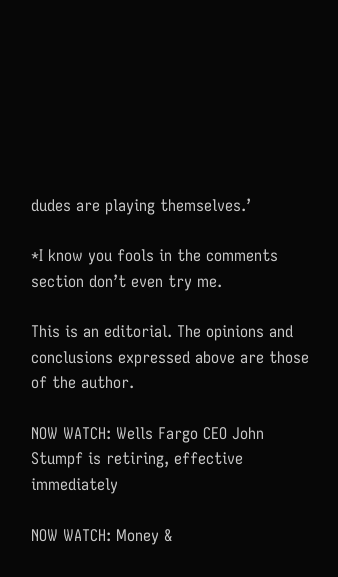dudes are playing themselves.’

*I know you fools in the comments section don’t even try me.

This is an editorial. The opinions and conclusions expressed above are those of the author.

NOW WATCH: Wells Fargo CEO John Stumpf is retiring, effective immediately

NOW WATCH: Money &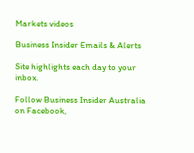Markets videos

Business Insider Emails & Alerts

Site highlights each day to your inbox.

Follow Business Insider Australia on Facebook,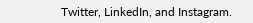Twitter, LinkedIn, and Instagram.